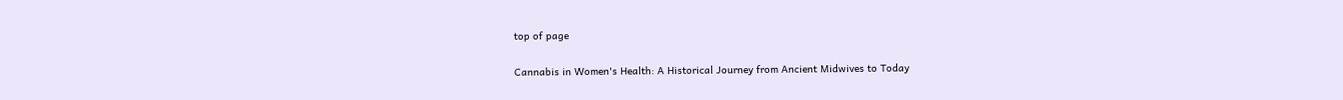top of page

Cannabis in Women's Health: A Historical Journey from Ancient Midwives to Today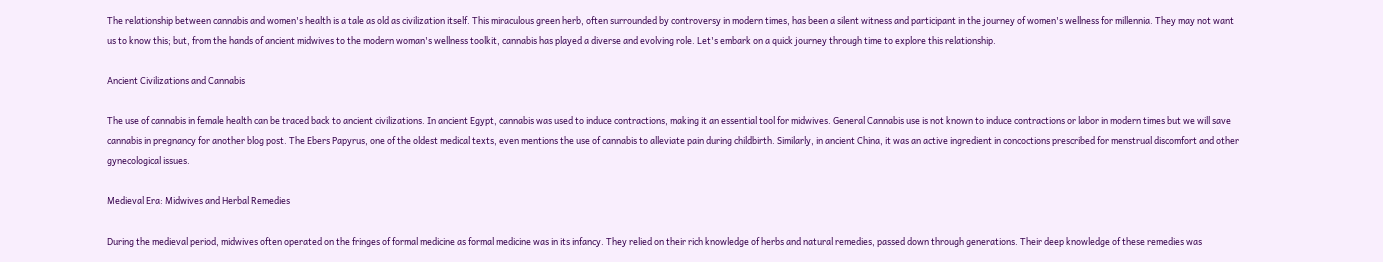The relationship between cannabis and women's health is a tale as old as civilization itself. This miraculous green herb, often surrounded by controversy in modern times, has been a silent witness and participant in the journey of women's wellness for millennia. They may not want us to know this; but, from the hands of ancient midwives to the modern woman's wellness toolkit, cannabis has played a diverse and evolving role. Let's embark on a quick journey through time to explore this relationship.

Ancient Civilizations and Cannabis

The use of cannabis in female health can be traced back to ancient civilizations. In ancient Egypt, cannabis was used to induce contractions, making it an essential tool for midwives. General Cannabis use is not known to induce contractions or labor in modern times but we will save cannabis in pregnancy for another blog post. The Ebers Papyrus, one of the oldest medical texts, even mentions the use of cannabis to alleviate pain during childbirth. Similarly, in ancient China, it was an active ingredient in concoctions prescribed for menstrual discomfort and other gynecological issues.

Medieval Era: Midwives and Herbal Remedies

During the medieval period, midwives often operated on the fringes of formal medicine as formal medicine was in its infancy. They relied on their rich knowledge of herbs and natural remedies, passed down through generations. Their deep knowledge of these remedies was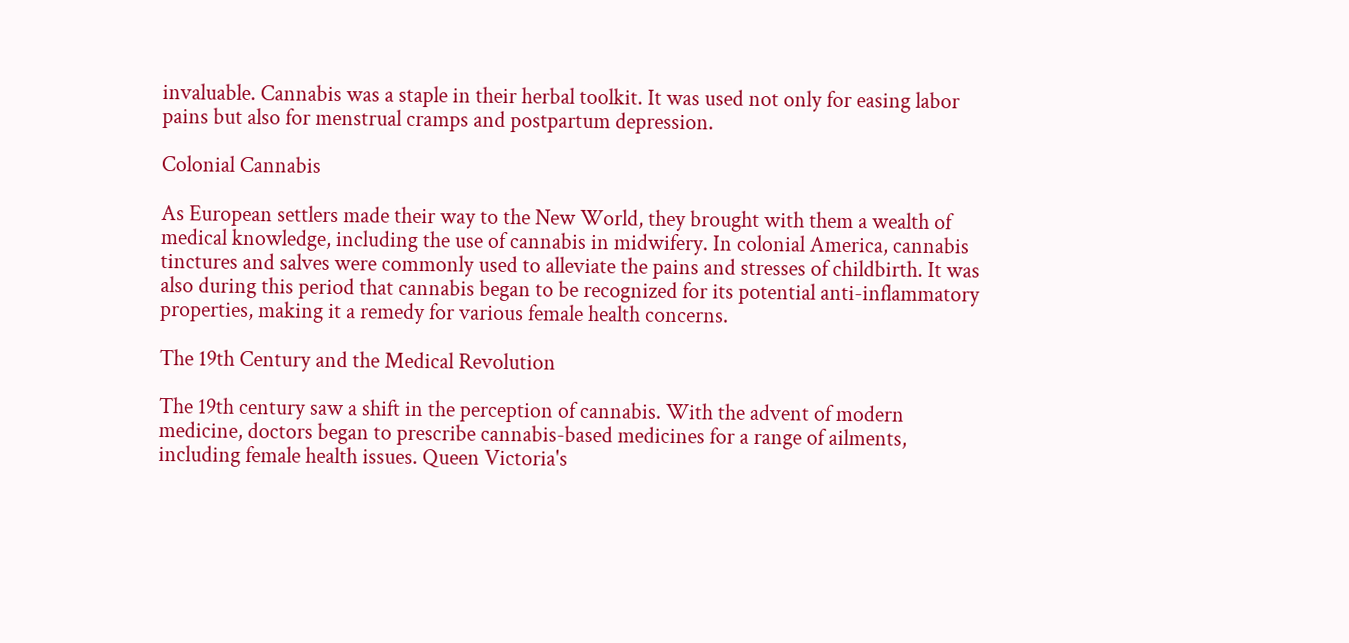invaluable. Cannabis was a staple in their herbal toolkit. It was used not only for easing labor pains but also for menstrual cramps and postpartum depression.

Colonial Cannabis

As European settlers made their way to the New World, they brought with them a wealth of medical knowledge, including the use of cannabis in midwifery. In colonial America, cannabis tinctures and salves were commonly used to alleviate the pains and stresses of childbirth. It was also during this period that cannabis began to be recognized for its potential anti-inflammatory properties, making it a remedy for various female health concerns.

The 19th Century and the Medical Revolution

The 19th century saw a shift in the perception of cannabis. With the advent of modern medicine, doctors began to prescribe cannabis-based medicines for a range of ailments, including female health issues. Queen Victoria's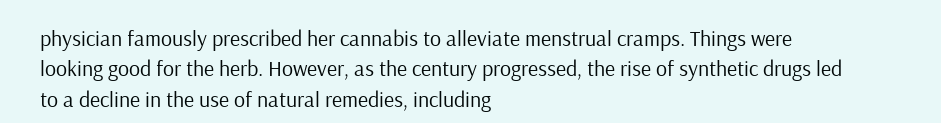physician famously prescribed her cannabis to alleviate menstrual cramps. Things were looking good for the herb. However, as the century progressed, the rise of synthetic drugs led to a decline in the use of natural remedies, including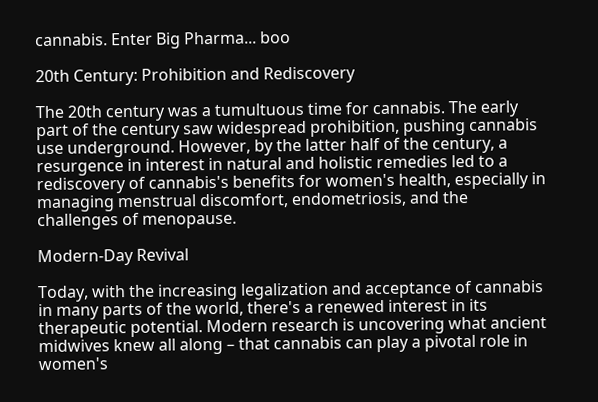cannabis. Enter Big Pharma... boo

20th Century: Prohibition and Rediscovery

The 20th century was a tumultuous time for cannabis. The early part of the century saw widespread prohibition, pushing cannabis use underground. However, by the latter half of the century, a resurgence in interest in natural and holistic remedies led to a rediscovery of cannabis's benefits for women's health, especially in managing menstrual discomfort, endometriosis, and the challenges of menopause.

Modern-Day Revival

Today, with the increasing legalization and acceptance of cannabis in many parts of the world, there's a renewed interest in its therapeutic potential. Modern research is uncovering what ancient midwives knew all along – that cannabis can play a pivotal role in women's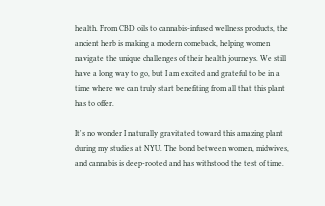health. From CBD oils to cannabis-infused wellness products, the ancient herb is making a modern comeback, helping women navigate the unique challenges of their health journeys. We still have a long way to go, but I am excited and grateful to be in a time where we can truly start benefiting from all that this plant has to offer.

It's no wonder I naturally gravitated toward this amazing plant during my studies at NYU. The bond between women, midwives, and cannabis is deep-rooted and has withstood the test of time.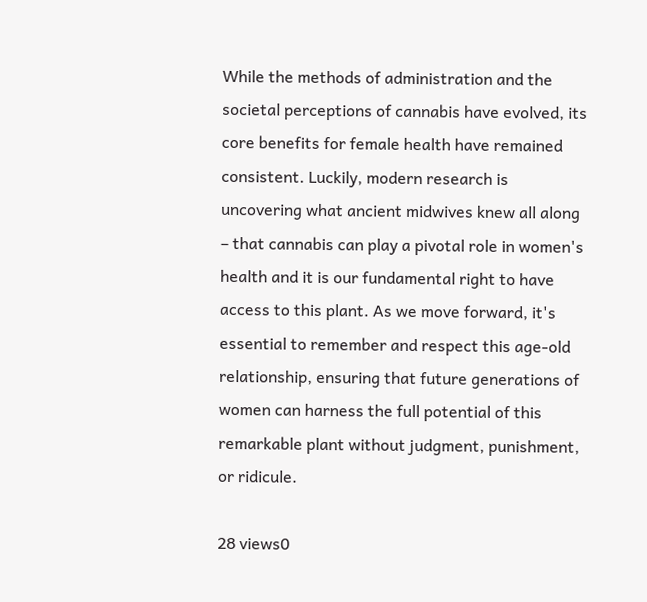While the methods of administration and the societal perceptions of cannabis have evolved, its core benefits for female health have remained consistent. Luckily, modern research is uncovering what ancient midwives knew all along – that cannabis can play a pivotal role in women's health and it is our fundamental right to have access to this plant. As we move forward, it's essential to remember and respect this age-old relationship, ensuring that future generations of women can harness the full potential of this remarkable plant without judgment, punishment, or ridicule.

28 views0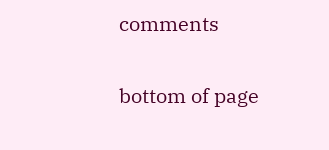comments


bottom of page